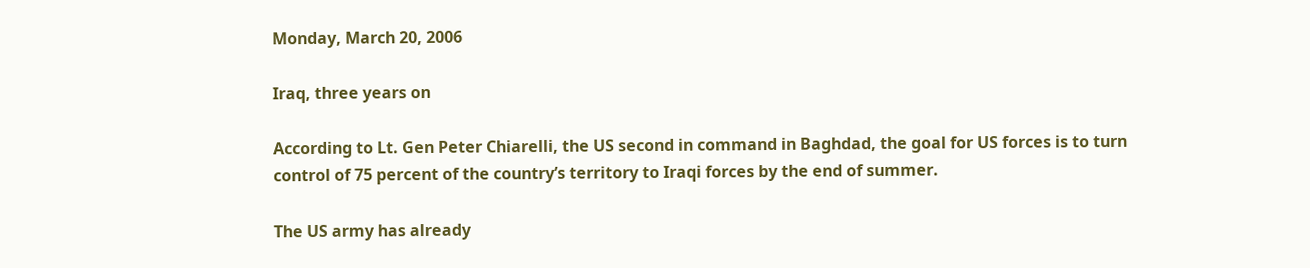Monday, March 20, 2006

Iraq, three years on

According to Lt. Gen Peter Chiarelli, the US second in command in Baghdad, the goal for US forces is to turn control of 75 percent of the country’s territory to Iraqi forces by the end of summer.

The US army has already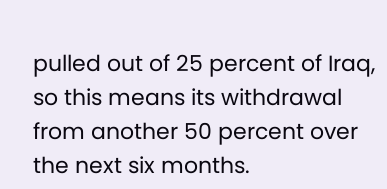pulled out of 25 percent of Iraq, so this means its withdrawal from another 50 percent over the next six months.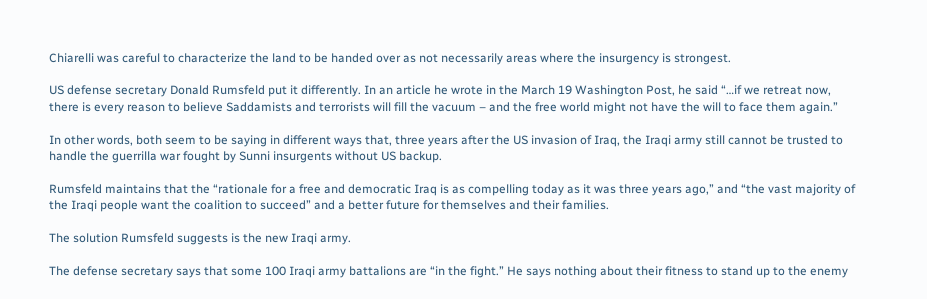Chiarelli was careful to characterize the land to be handed over as not necessarily areas where the insurgency is strongest.

US defense secretary Donald Rumsfeld put it differently. In an article he wrote in the March 19 Washington Post, he said “…if we retreat now, there is every reason to believe Saddamists and terrorists will fill the vacuum – and the free world might not have the will to face them again.”

In other words, both seem to be saying in different ways that, three years after the US invasion of Iraq, the Iraqi army still cannot be trusted to handle the guerrilla war fought by Sunni insurgents without US backup.

Rumsfeld maintains that the “rationale for a free and democratic Iraq is as compelling today as it was three years ago,” and “the vast majority of the Iraqi people want the coalition to succeed” and a better future for themselves and their families.

The solution Rumsfeld suggests is the new Iraqi army.

The defense secretary says that some 100 Iraqi army battalions are “in the fight.” He says nothing about their fitness to stand up to the enemy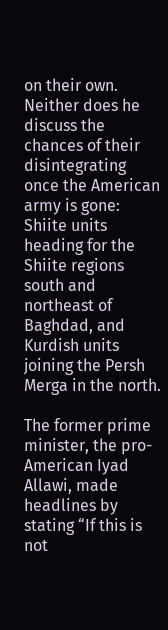on their own. Neither does he discuss the chances of their disintegrating once the American army is gone: Shiite units heading for the Shiite regions south and northeast of Baghdad, and Kurdish units joining the Persh Merga in the north.

The former prime minister, the pro-American Iyad Allawi, made headlines by stating “If this is not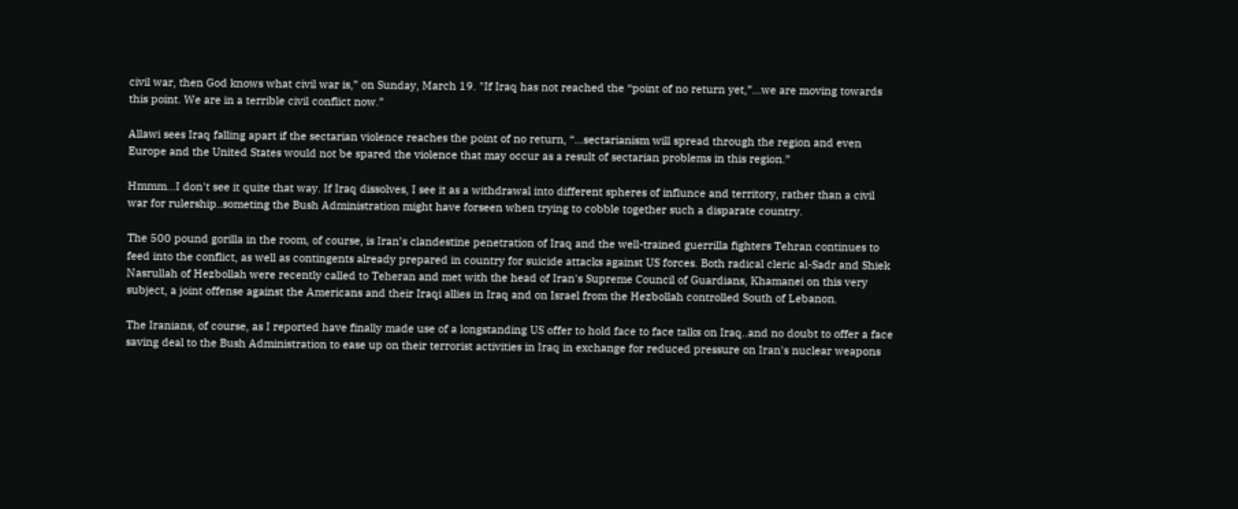civil war, then God knows what civil war is,” on Sunday, March 19. "If Iraq has not reached the “point of no return yet,”…we are moving towards this point. We are in a terrible civil conflict now.”

Allawi sees Iraq falling apart if the sectarian violence reaches the point of no return, “…sectarianism will spread through the region and even Europe and the United States would not be spared the violence that may occur as a result of sectarian problems in this region.”

Hmmm...I don't see it quite that way. If Iraq dissolves, I see it as a withdrawal into different spheres of influnce and territory, rather than a civil war for rulership..someting the Bush Administration might have forseen when trying to cobble together such a disparate country.

The 500 pound gorilla in the room, of course, is Iran’s clandestine penetration of Iraq and the well-trained guerrilla fighters Tehran continues to feed into the conflict, as well as contingents already prepared in country for suicide attacks against US forces. Both radical cleric al-Sadr and Shiek Nasrullah of Hezbollah were recently called to Teheran and met with the head of Iran's Supreme Council of Guardians, Khamanei on this very subject, a joint offense against the Americans and their Iraqi allies in Iraq and on Israel from the Hezbollah controlled South of Lebanon.

The Iranians, of course, as I reported have finally made use of a longstanding US offer to hold face to face talks on Iraq..and no doubt to offer a face saving deal to the Bush Administration to ease up on their terrorist activities in Iraq in exchange for reduced pressure on Iran's nuclear weapons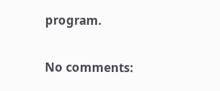program.

No comments: